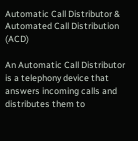Automatic Call Distributor & Automated Call Distribution (ACD)

An Automatic Call Distributor is a telephony device that answers incoming calls and distributes them to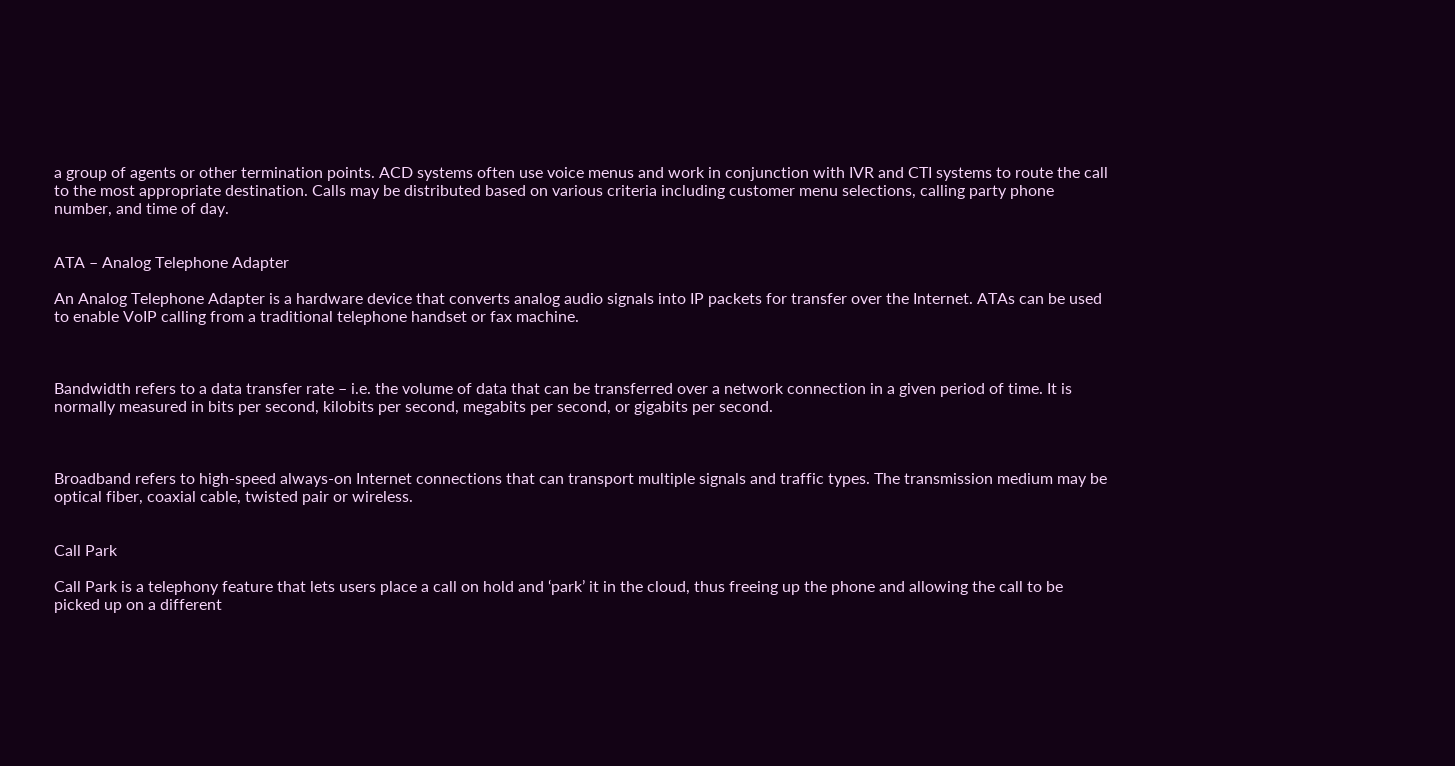a group of agents or other termination points. ACD systems often use voice menus and work in conjunction with IVR and CTI systems to route the call to the most appropriate destination. Calls may be distributed based on various criteria including customer menu selections, calling party phone number, and time of day.


ATA – Analog Telephone Adapter

An Analog Telephone Adapter is a hardware device that converts analog audio signals into IP packets for transfer over the Internet. ATAs can be used to enable VoIP calling from a traditional telephone handset or fax machine.



Bandwidth refers to a data transfer rate – i.e. the volume of data that can be transferred over a network connection in a given period of time. It is normally measured in bits per second, kilobits per second, megabits per second, or gigabits per second.



Broadband refers to high-speed always-on Internet connections that can transport multiple signals and traffic types. The transmission medium may be optical fiber, coaxial cable, twisted pair or wireless.


Call Park

Call Park is a telephony feature that lets users place a call on hold and ‘park’ it in the cloud, thus freeing up the phone and allowing the call to be picked up on a different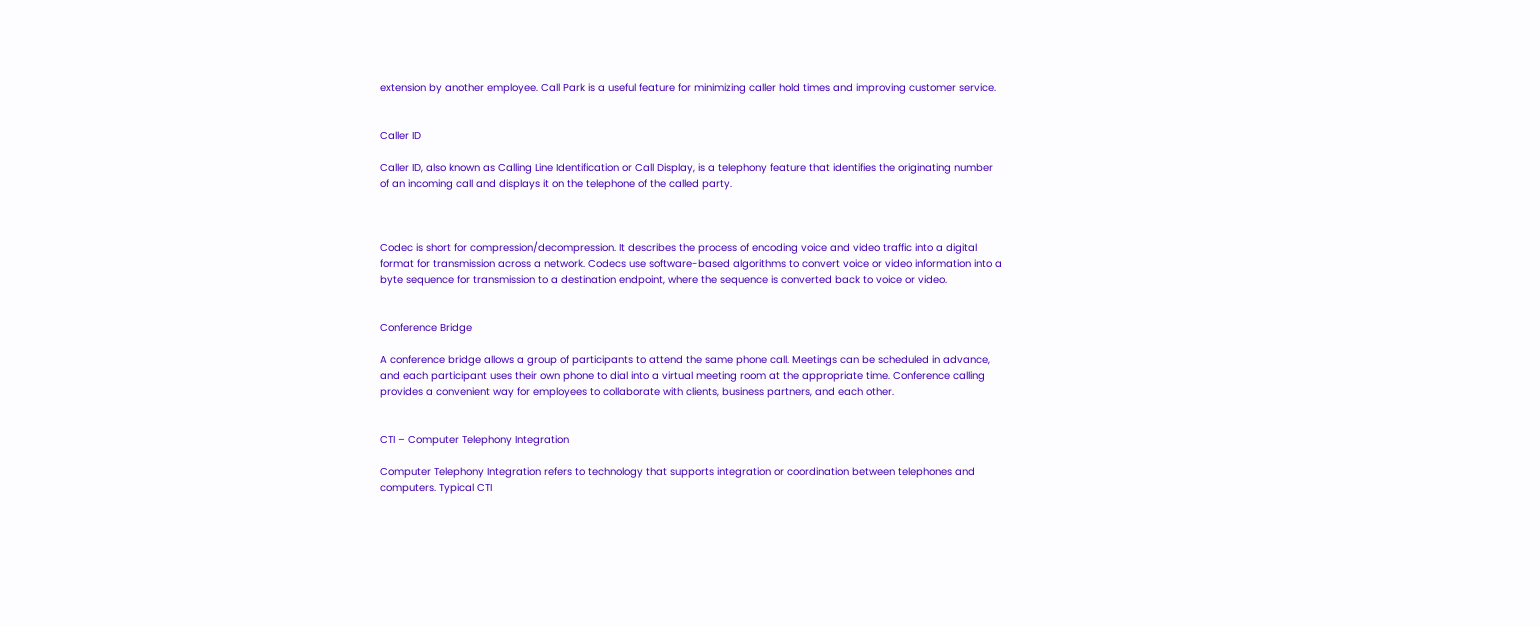extension by another employee. Call Park is a useful feature for minimizing caller hold times and improving customer service.


Caller ID

Caller ID, also known as Calling Line Identification or Call Display, is a telephony feature that identifies the originating number of an incoming call and displays it on the telephone of the called party.



Codec is short for compression/decompression. It describes the process of encoding voice and video traffic into a digital format for transmission across a network. Codecs use software-based algorithms to convert voice or video information into a byte sequence for transmission to a destination endpoint, where the sequence is converted back to voice or video.


Conference Bridge

A conference bridge allows a group of participants to attend the same phone call. Meetings can be scheduled in advance, and each participant uses their own phone to dial into a virtual meeting room at the appropriate time. Conference calling provides a convenient way for employees to collaborate with clients, business partners, and each other.


CTI – Computer Telephony Integration

Computer Telephony Integration refers to technology that supports integration or coordination between telephones and computers. Typical CTI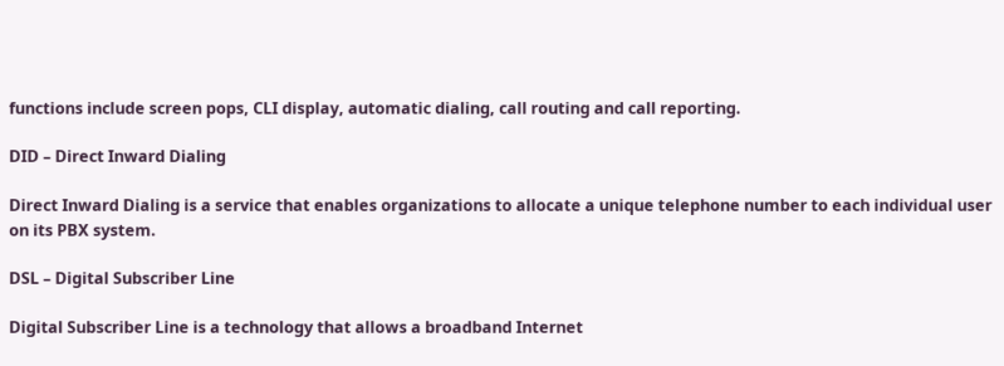functions include screen pops, CLI display, automatic dialing, call routing and call reporting.

DID – Direct Inward Dialing

Direct Inward Dialing is a service that enables organizations to allocate a unique telephone number to each individual user on its PBX system.

DSL – Digital Subscriber Line

Digital Subscriber Line is a technology that allows a broadband Internet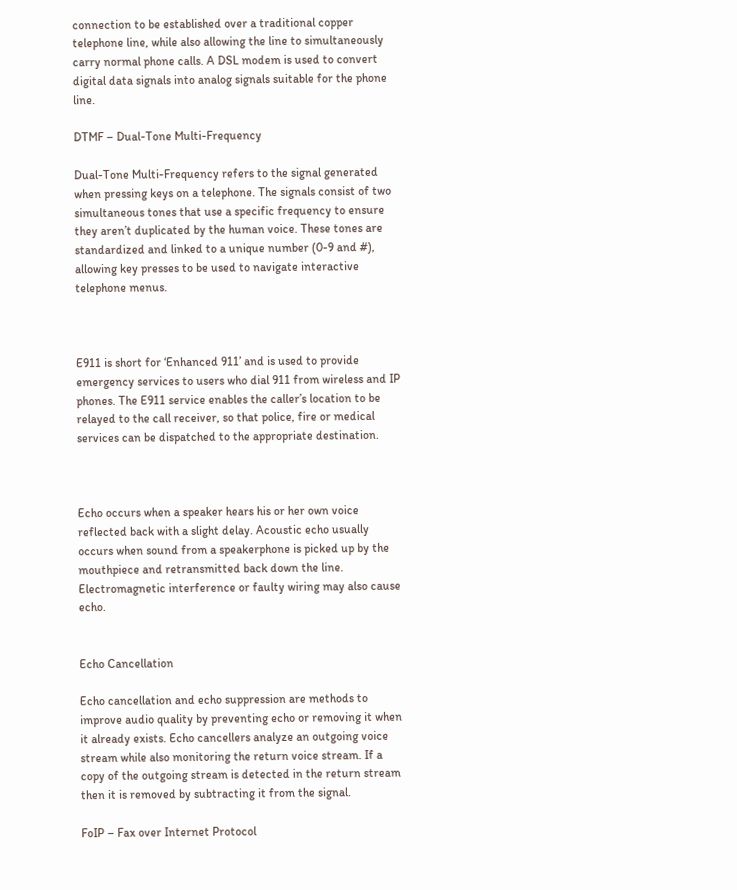connection to be established over a traditional copper telephone line, while also allowing the line to simultaneously carry normal phone calls. A DSL modem is used to convert digital data signals into analog signals suitable for the phone line.

DTMF – Dual-Tone Multi-Frequency

Dual-Tone Multi-Frequency refers to the signal generated when pressing keys on a telephone. The signals consist of two simultaneous tones that use a specific frequency to ensure they aren’t duplicated by the human voice. These tones are standardized and linked to a unique number (0-9 and #), allowing key presses to be used to navigate interactive telephone menus.



E911 is short for ‘Enhanced 911’ and is used to provide emergency services to users who dial 911 from wireless and IP phones. The E911 service enables the caller’s location to be relayed to the call receiver, so that police, fire or medical services can be dispatched to the appropriate destination.



Echo occurs when a speaker hears his or her own voice reflected back with a slight delay. Acoustic echo usually occurs when sound from a speakerphone is picked up by the mouthpiece and retransmitted back down the line. Electromagnetic interference or faulty wiring may also cause echo.


Echo Cancellation

Echo cancellation and echo suppression are methods to improve audio quality by preventing echo or removing it when it already exists. Echo cancellers analyze an outgoing voice stream while also monitoring the return voice stream. If a copy of the outgoing stream is detected in the return stream then it is removed by subtracting it from the signal.

FoIP – Fax over Internet Protocol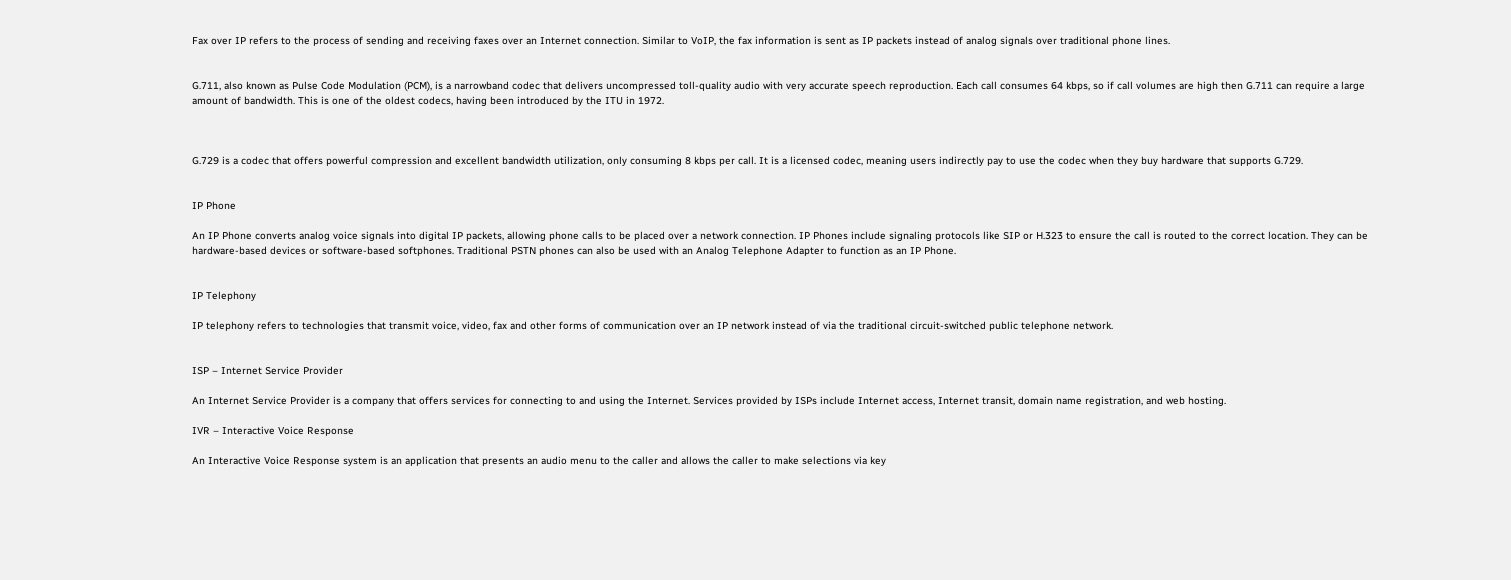Fax over IP refers to the process of sending and receiving faxes over an Internet connection. Similar to VoIP, the fax information is sent as IP packets instead of analog signals over traditional phone lines.


G.711, also known as Pulse Code Modulation (PCM), is a narrowband codec that delivers uncompressed toll-quality audio with very accurate speech reproduction. Each call consumes 64 kbps, so if call volumes are high then G.711 can require a large amount of bandwidth. This is one of the oldest codecs, having been introduced by the ITU in 1972.



G.729 is a codec that offers powerful compression and excellent bandwidth utilization, only consuming 8 kbps per call. It is a licensed codec, meaning users indirectly pay to use the codec when they buy hardware that supports G.729.


IP Phone

An IP Phone converts analog voice signals into digital IP packets, allowing phone calls to be placed over a network connection. IP Phones include signaling protocols like SIP or H.323 to ensure the call is routed to the correct location. They can be hardware-based devices or software-based softphones. Traditional PSTN phones can also be used with an Analog Telephone Adapter to function as an IP Phone.


IP Telephony

IP telephony refers to technologies that transmit voice, video, fax and other forms of communication over an IP network instead of via the traditional circuit-switched public telephone network.


ISP – Internet Service Provider

An Internet Service Provider is a company that offers services for connecting to and using the Internet. Services provided by ISPs include Internet access, Internet transit, domain name registration, and web hosting.

IVR – Interactive Voice Response

An Interactive Voice Response system is an application that presents an audio menu to the caller and allows the caller to make selections via key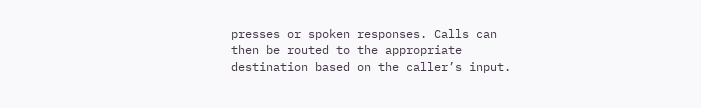presses or spoken responses. Calls can then be routed to the appropriate destination based on the caller’s input.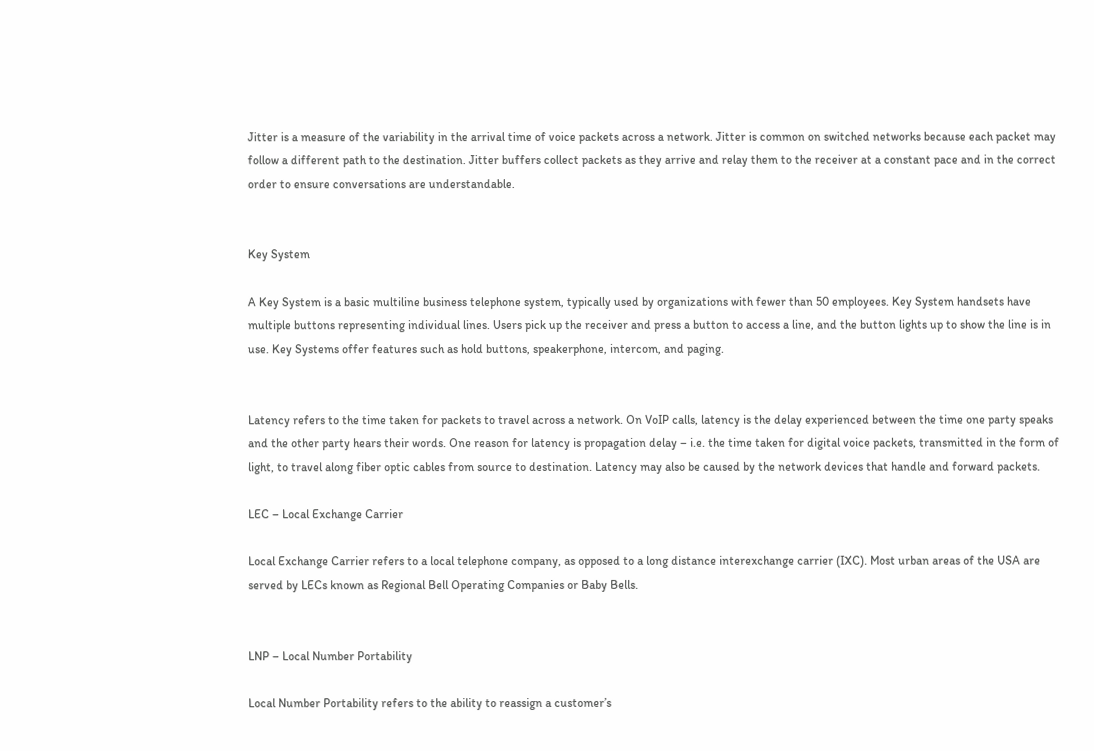Jitter is a measure of the variability in the arrival time of voice packets across a network. Jitter is common on switched networks because each packet may follow a different path to the destination. Jitter buffers collect packets as they arrive and relay them to the receiver at a constant pace and in the correct order to ensure conversations are understandable.


Key System

A Key System is a basic multiline business telephone system, typically used by organizations with fewer than 50 employees. Key System handsets have multiple buttons representing individual lines. Users pick up the receiver and press a button to access a line, and the button lights up to show the line is in use. Key Systems offer features such as hold buttons, speakerphone, intercom, and paging.


Latency refers to the time taken for packets to travel across a network. On VoIP calls, latency is the delay experienced between the time one party speaks and the other party hears their words. One reason for latency is propagation delay – i.e. the time taken for digital voice packets, transmitted in the form of light, to travel along fiber optic cables from source to destination. Latency may also be caused by the network devices that handle and forward packets.

LEC – Local Exchange Carrier

Local Exchange Carrier refers to a local telephone company, as opposed to a long distance interexchange carrier (IXC). Most urban areas of the USA are served by LECs known as Regional Bell Operating Companies or Baby Bells.


LNP – Local Number Portability

Local Number Portability refers to the ability to reassign a customer’s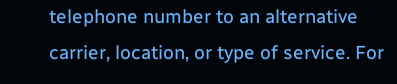telephone number to an alternative carrier, location, or type of service. For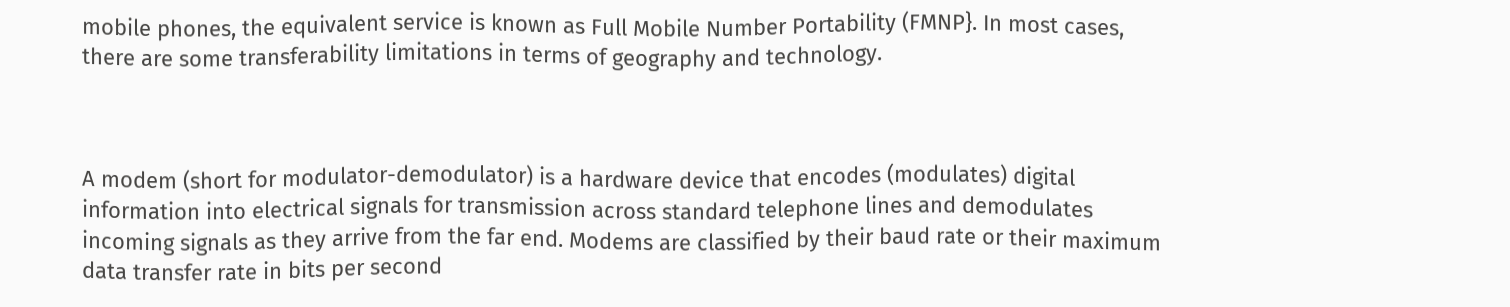mobile phones, the equivalent service is known as Full Mobile Number Portability (FMNP}. In most cases, there are some transferability limitations in terms of geography and technology.



A modem (short for modulator-demodulator) is a hardware device that encodes (modulates) digital information into electrical signals for transmission across standard telephone lines and demodulates incoming signals as they arrive from the far end. Modems are classified by their baud rate or their maximum data transfer rate in bits per second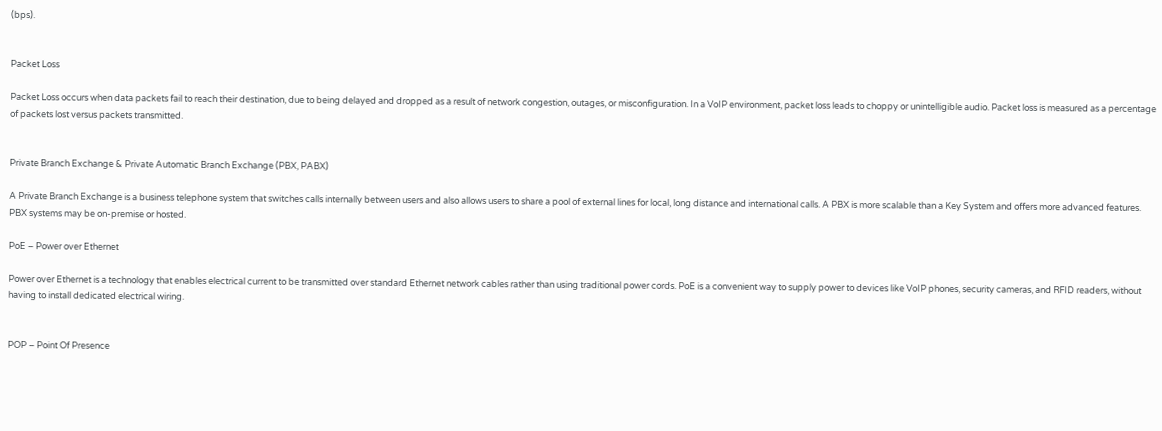(bps).


Packet Loss

Packet Loss occurs when data packets fail to reach their destination, due to being delayed and dropped as a result of network congestion, outages, or misconfiguration. In a VoIP environment, packet loss leads to choppy or unintelligible audio. Packet loss is measured as a percentage of packets lost versus packets transmitted.


Private Branch Exchange & Private Automatic Branch Exchange (PBX, PABX)

A Private Branch Exchange is a business telephone system that switches calls internally between users and also allows users to share a pool of external lines for local, long distance and international calls. A PBX is more scalable than a Key System and offers more advanced features. PBX systems may be on-premise or hosted.

PoE – Power over Ethernet

Power over Ethernet is a technology that enables electrical current to be transmitted over standard Ethernet network cables rather than using traditional power cords. PoE is a convenient way to supply power to devices like VoIP phones, security cameras, and RFID readers, without having to install dedicated electrical wiring.


POP – Point Of Presence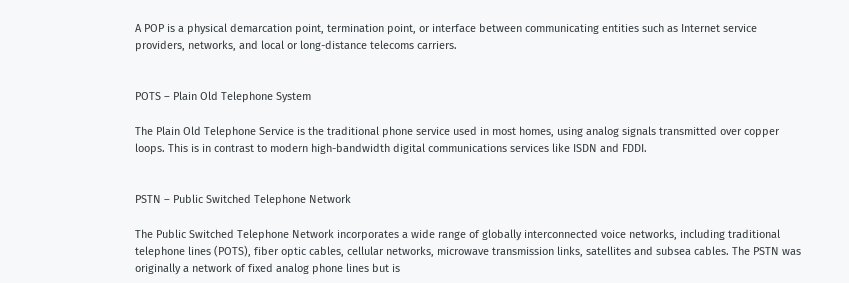A POP is a physical demarcation point, termination point, or interface between communicating entities such as Internet service providers, networks, and local or long-distance telecoms carriers.


POTS – Plain Old Telephone System

The Plain Old Telephone Service is the traditional phone service used in most homes, using analog signals transmitted over copper loops. This is in contrast to modern high-bandwidth digital communications services like ISDN and FDDI.


PSTN – Public Switched Telephone Network

The Public Switched Telephone Network incorporates a wide range of globally interconnected voice networks, including traditional telephone lines (POTS), fiber optic cables, cellular networks, microwave transmission links, satellites and subsea cables. The PSTN was originally a network of fixed analog phone lines but is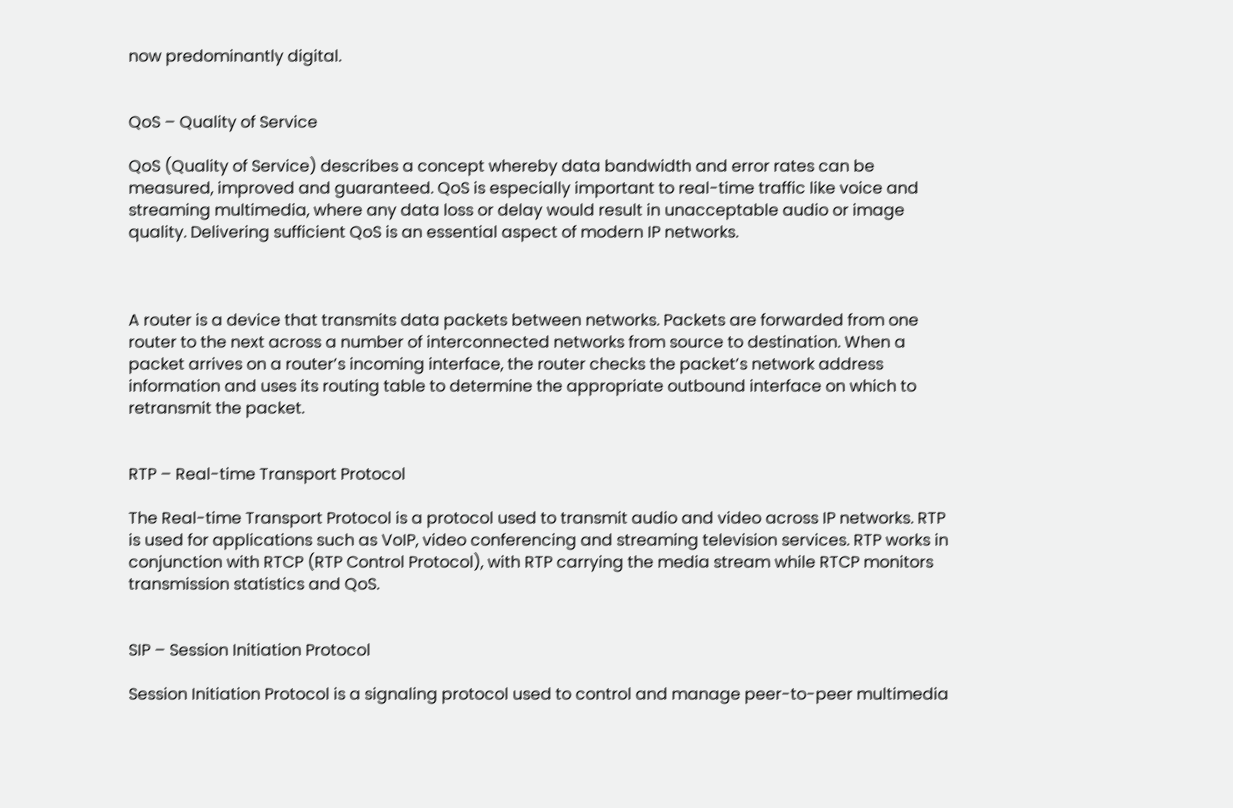now predominantly digital.


QoS – Quality of Service

QoS (Quality of Service) describes a concept whereby data bandwidth and error rates can be measured, improved and guaranteed. QoS is especially important to real-time traffic like voice and streaming multimedia, where any data loss or delay would result in unacceptable audio or image quality. Delivering sufficient QoS is an essential aspect of modern IP networks.



A router is a device that transmits data packets between networks. Packets are forwarded from one router to the next across a number of interconnected networks from source to destination. When a packet arrives on a router’s incoming interface, the router checks the packet’s network address information and uses its routing table to determine the appropriate outbound interface on which to retransmit the packet.


RTP – Real-time Transport Protocol

The Real-time Transport Protocol is a protocol used to transmit audio and video across IP networks. RTP is used for applications such as VoIP, video conferencing and streaming television services. RTP works in conjunction with RTCP (RTP Control Protocol), with RTP carrying the media stream while RTCP monitors transmission statistics and QoS.


SIP – Session Initiation Protocol

Session Initiation Protocol is a signaling protocol used to control and manage peer-to-peer multimedia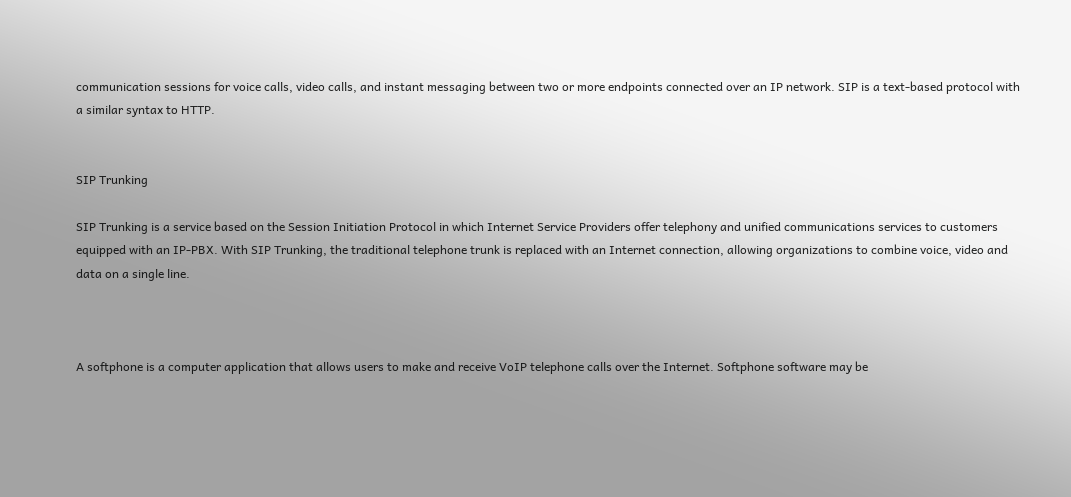communication sessions for voice calls, video calls, and instant messaging between two or more endpoints connected over an IP network. SIP is a text-based protocol with a similar syntax to HTTP.


SIP Trunking

SIP Trunking is a service based on the Session Initiation Protocol in which Internet Service Providers offer telephony and unified communications services to customers equipped with an IP-PBX. With SIP Trunking, the traditional telephone trunk is replaced with an Internet connection, allowing organizations to combine voice, video and data on a single line.



A softphone is a computer application that allows users to make and receive VoIP telephone calls over the Internet. Softphone software may be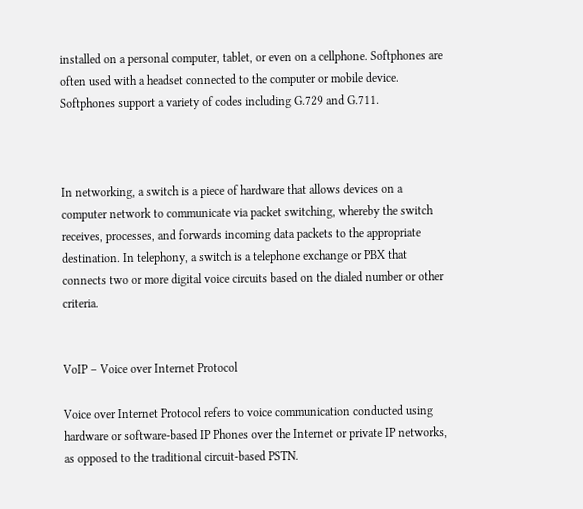installed on a personal computer, tablet, or even on a cellphone. Softphones are often used with a headset connected to the computer or mobile device. Softphones support a variety of codes including G.729 and G.711.



In networking, a switch is a piece of hardware that allows devices on a computer network to communicate via packet switching, whereby the switch receives, processes, and forwards incoming data packets to the appropriate destination. In telephony, a switch is a telephone exchange or PBX that connects two or more digital voice circuits based on the dialed number or other criteria.


VoIP – Voice over Internet Protocol

Voice over Internet Protocol refers to voice communication conducted using hardware or software-based IP Phones over the Internet or private IP networks, as opposed to the traditional circuit-based PSTN.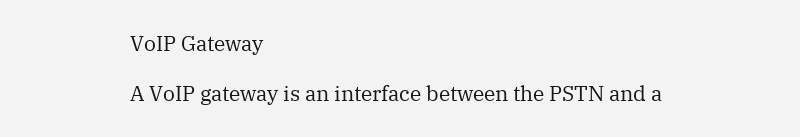VoIP Gateway

A VoIP gateway is an interface between the PSTN and a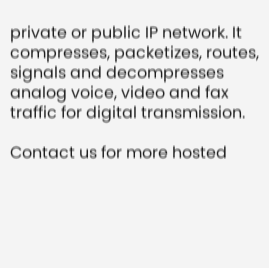private or public IP network. It compresses, packetizes, routes, signals and decompresses analog voice, video and fax traffic for digital transmission.

Contact us for more hosted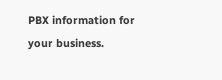PBX information for your business.